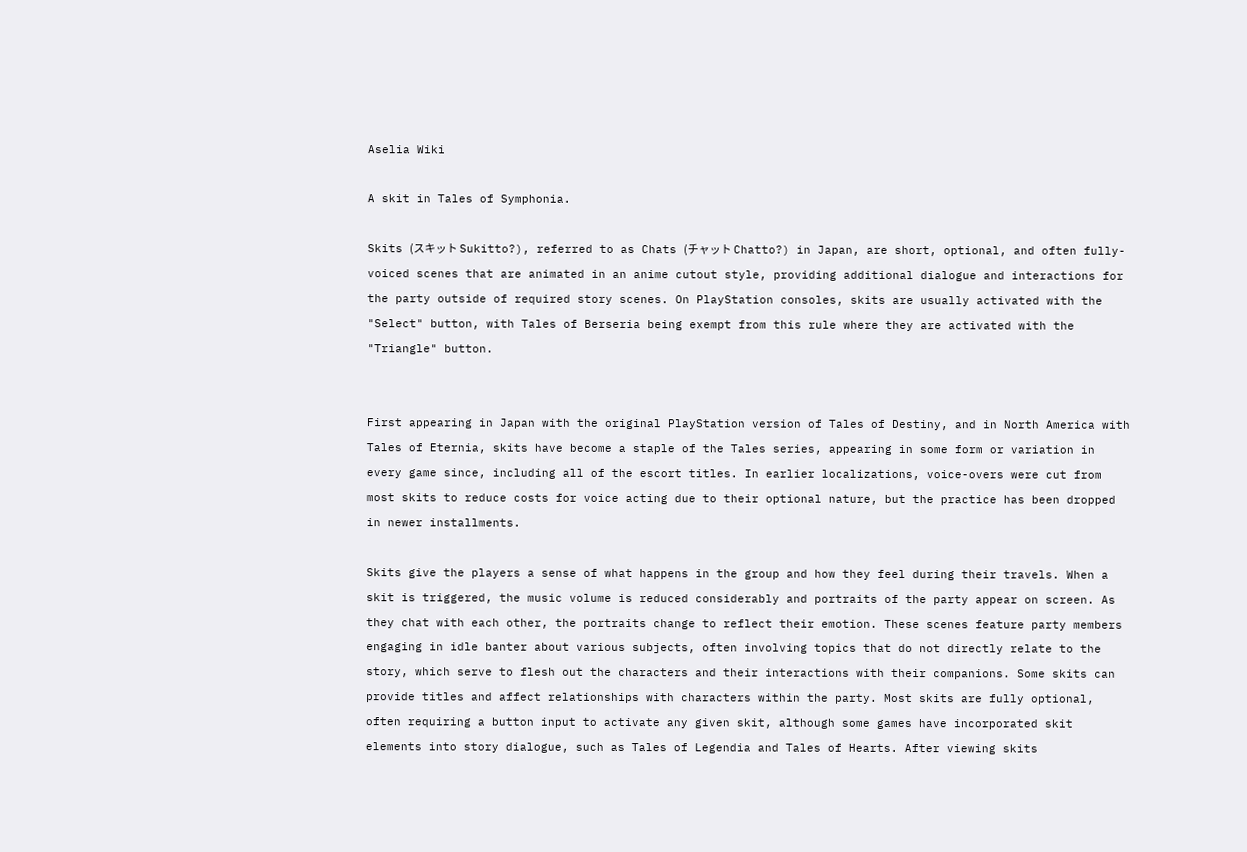Aselia Wiki

A skit in Tales of Symphonia.

Skits (スキット Sukitto?), referred to as Chats (チャット Chatto?) in Japan, are short, optional, and often fully-voiced scenes that are animated in an anime cutout style, providing additional dialogue and interactions for the party outside of required story scenes. On PlayStation consoles, skits are usually activated with the "Select" button, with Tales of Berseria being exempt from this rule where they are activated with the "Triangle" button.


First appearing in Japan with the original PlayStation version of Tales of Destiny, and in North America with Tales of Eternia, skits have become a staple of the Tales series, appearing in some form or variation in every game since, including all of the escort titles. In earlier localizations, voice-overs were cut from most skits to reduce costs for voice acting due to their optional nature, but the practice has been dropped in newer installments.

Skits give the players a sense of what happens in the group and how they feel during their travels. When a skit is triggered, the music volume is reduced considerably and portraits of the party appear on screen. As they chat with each other, the portraits change to reflect their emotion. These scenes feature party members engaging in idle banter about various subjects, often involving topics that do not directly relate to the story, which serve to flesh out the characters and their interactions with their companions. Some skits can provide titles and affect relationships with characters within the party. Most skits are fully optional, often requiring a button input to activate any given skit, although some games have incorporated skit elements into story dialogue, such as Tales of Legendia and Tales of Hearts. After viewing skits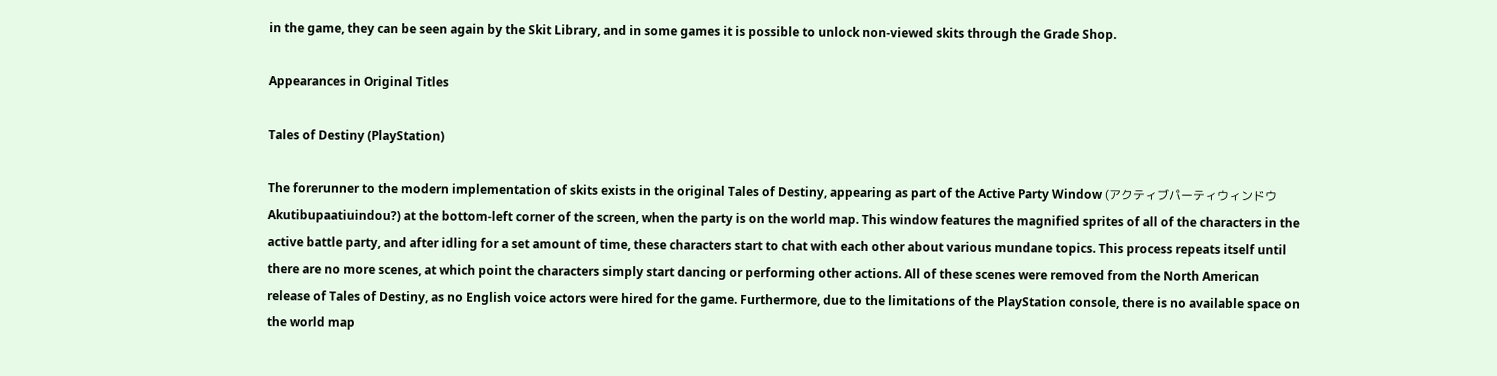in the game, they can be seen again by the Skit Library, and in some games it is possible to unlock non-viewed skits through the Grade Shop.

Appearances in Original Titles

Tales of Destiny (PlayStation)

The forerunner to the modern implementation of skits exists in the original Tales of Destiny, appearing as part of the Active Party Window (アクティブパーティウィンドウ Akutibupaatiuindou?) at the bottom-left corner of the screen, when the party is on the world map. This window features the magnified sprites of all of the characters in the active battle party, and after idling for a set amount of time, these characters start to chat with each other about various mundane topics. This process repeats itself until there are no more scenes, at which point the characters simply start dancing or performing other actions. All of these scenes were removed from the North American release of Tales of Destiny, as no English voice actors were hired for the game. Furthermore, due to the limitations of the PlayStation console, there is no available space on the world map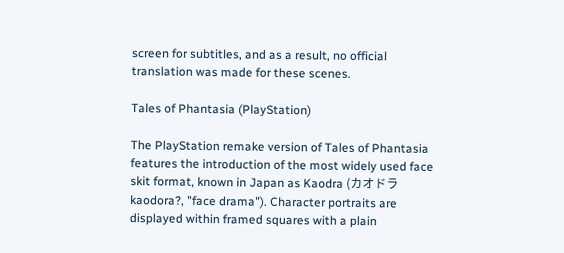screen for subtitles, and as a result, no official translation was made for these scenes.

Tales of Phantasia (PlayStation)

The PlayStation remake version of Tales of Phantasia features the introduction of the most widely used face skit format, known in Japan as Kaodra (カオドラ kaodora?, "face drama"). Character portraits are displayed within framed squares with a plain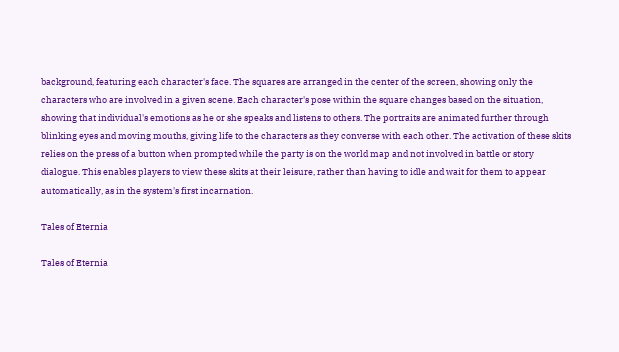background, featuring each character's face. The squares are arranged in the center of the screen, showing only the characters who are involved in a given scene. Each character's pose within the square changes based on the situation, showing that individual's emotions as he or she speaks and listens to others. The portraits are animated further through blinking eyes and moving mouths, giving life to the characters as they converse with each other. The activation of these skits relies on the press of a button when prompted while the party is on the world map and not involved in battle or story dialogue. This enables players to view these skits at their leisure, rather than having to idle and wait for them to appear automatically, as in the system's first incarnation.

Tales of Eternia

Tales of Eternia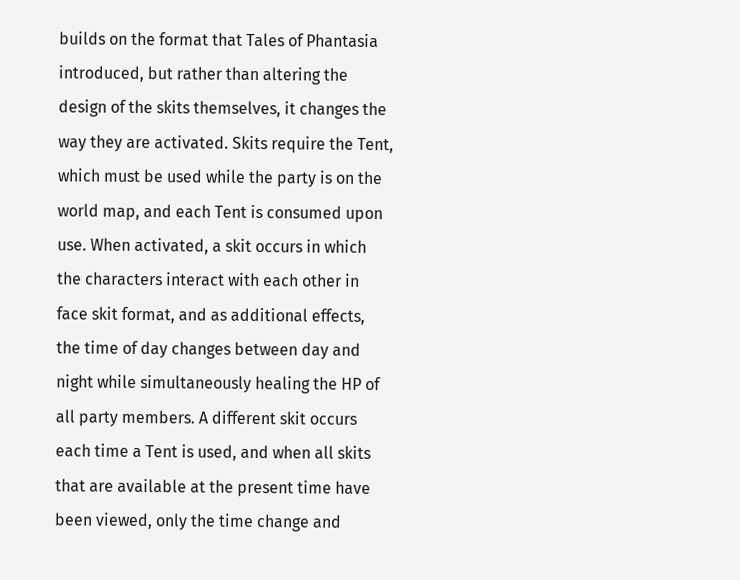builds on the format that Tales of Phantasia introduced, but rather than altering the design of the skits themselves, it changes the way they are activated. Skits require the Tent, which must be used while the party is on the world map, and each Tent is consumed upon use. When activated, a skit occurs in which the characters interact with each other in face skit format, and as additional effects, the time of day changes between day and night while simultaneously healing the HP of all party members. A different skit occurs each time a Tent is used, and when all skits that are available at the present time have been viewed, only the time change and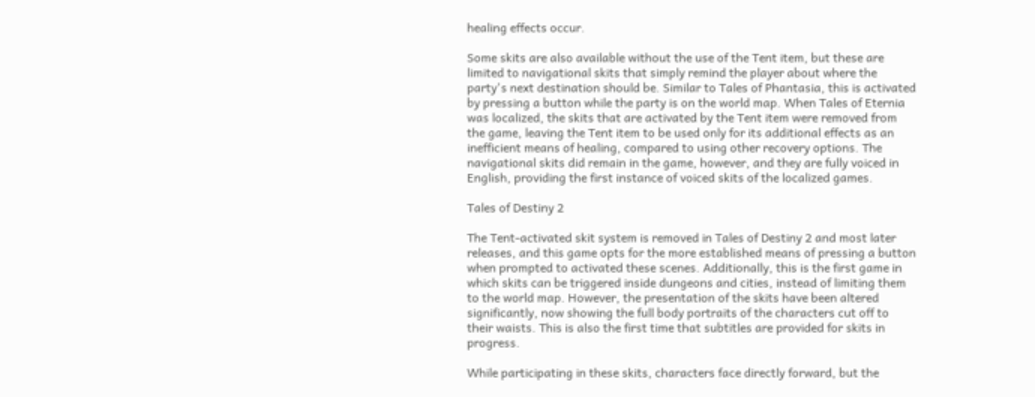healing effects occur.

Some skits are also available without the use of the Tent item, but these are limited to navigational skits that simply remind the player about where the party's next destination should be. Similar to Tales of Phantasia, this is activated by pressing a button while the party is on the world map. When Tales of Eternia was localized, the skits that are activated by the Tent item were removed from the game, leaving the Tent item to be used only for its additional effects as an inefficient means of healing, compared to using other recovery options. The navigational skits did remain in the game, however, and they are fully voiced in English, providing the first instance of voiced skits of the localized games.

Tales of Destiny 2

The Tent-activated skit system is removed in Tales of Destiny 2 and most later releases, and this game opts for the more established means of pressing a button when prompted to activated these scenes. Additionally, this is the first game in which skits can be triggered inside dungeons and cities, instead of limiting them to the world map. However, the presentation of the skits have been altered significantly, now showing the full body portraits of the characters cut off to their waists. This is also the first time that subtitles are provided for skits in progress.

While participating in these skits, characters face directly forward, but the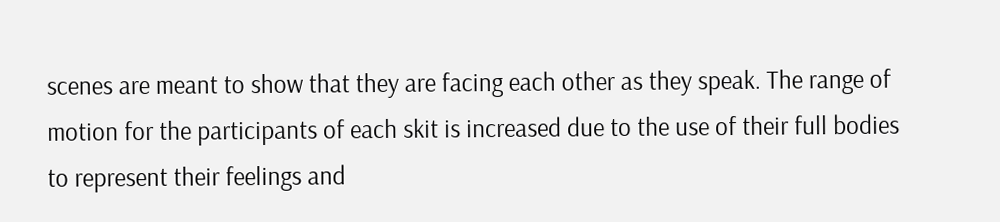scenes are meant to show that they are facing each other as they speak. The range of motion for the participants of each skit is increased due to the use of their full bodies to represent their feelings and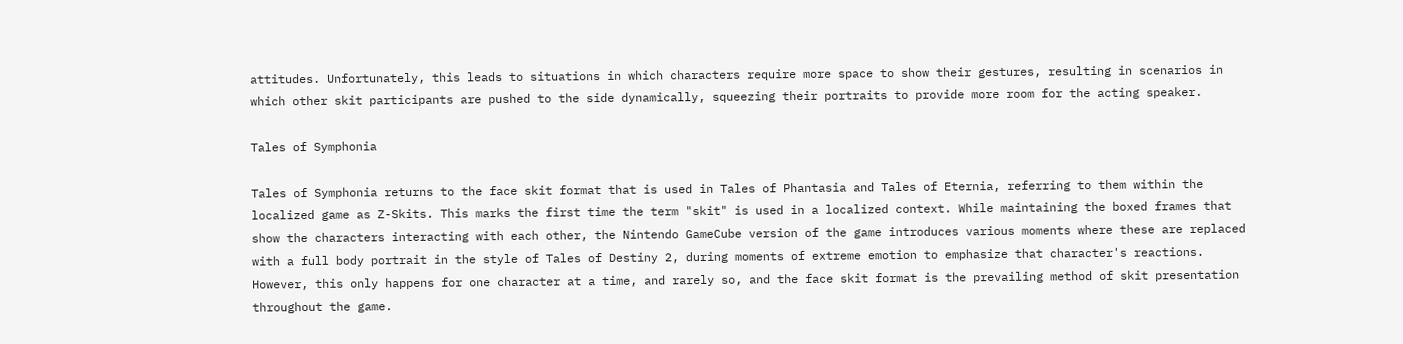attitudes. Unfortunately, this leads to situations in which characters require more space to show their gestures, resulting in scenarios in which other skit participants are pushed to the side dynamically, squeezing their portraits to provide more room for the acting speaker.

Tales of Symphonia

Tales of Symphonia returns to the face skit format that is used in Tales of Phantasia and Tales of Eternia, referring to them within the localized game as Z-Skits. This marks the first time the term "skit" is used in a localized context. While maintaining the boxed frames that show the characters interacting with each other, the Nintendo GameCube version of the game introduces various moments where these are replaced with a full body portrait in the style of Tales of Destiny 2, during moments of extreme emotion to emphasize that character's reactions. However, this only happens for one character at a time, and rarely so, and the face skit format is the prevailing method of skit presentation throughout the game.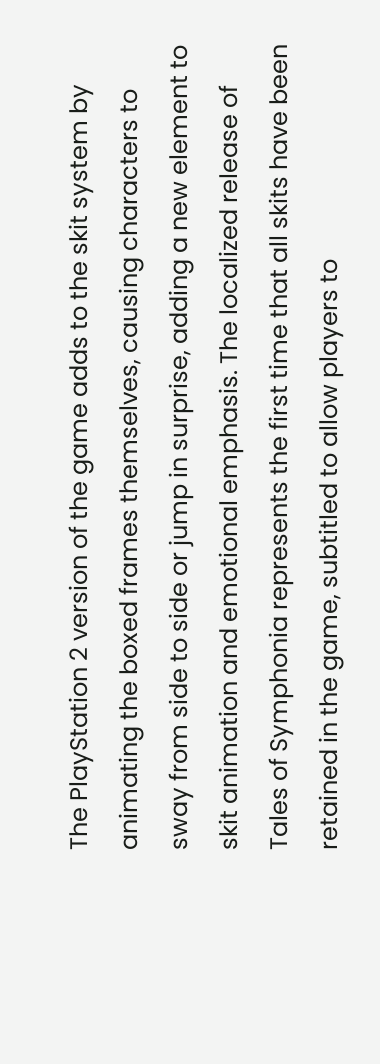The PlayStation 2 version of the game adds to the skit system by animating the boxed frames themselves, causing characters to sway from side to side or jump in surprise, adding a new element to skit animation and emotional emphasis. The localized release of Tales of Symphonia represents the first time that all skits have been retained in the game, subtitled to allow players to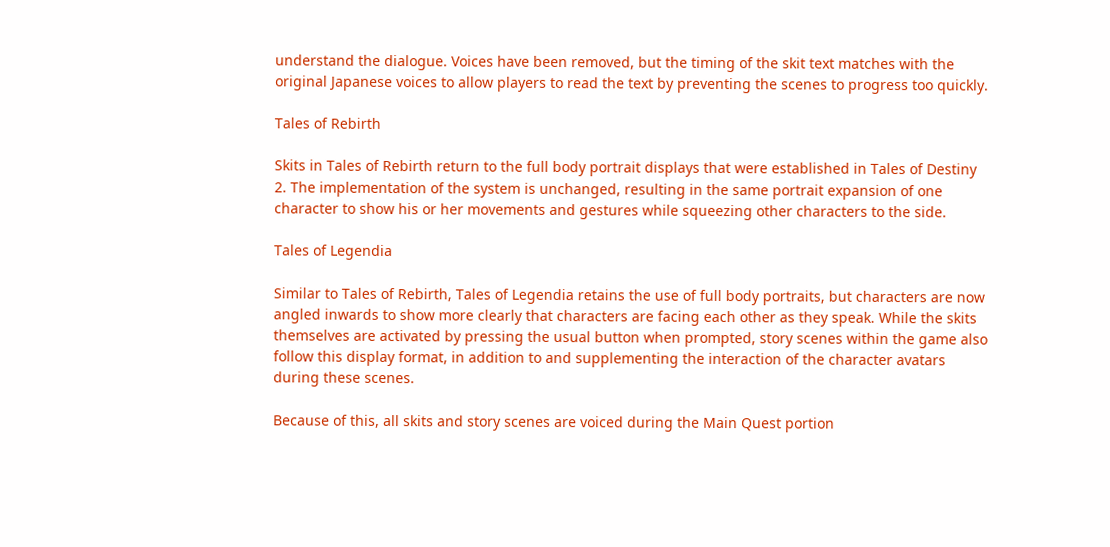understand the dialogue. Voices have been removed, but the timing of the skit text matches with the original Japanese voices to allow players to read the text by preventing the scenes to progress too quickly.

Tales of Rebirth

Skits in Tales of Rebirth return to the full body portrait displays that were established in Tales of Destiny 2. The implementation of the system is unchanged, resulting in the same portrait expansion of one character to show his or her movements and gestures while squeezing other characters to the side.

Tales of Legendia

Similar to Tales of Rebirth, Tales of Legendia retains the use of full body portraits, but characters are now angled inwards to show more clearly that characters are facing each other as they speak. While the skits themselves are activated by pressing the usual button when prompted, story scenes within the game also follow this display format, in addition to and supplementing the interaction of the character avatars during these scenes.

Because of this, all skits and story scenes are voiced during the Main Quest portion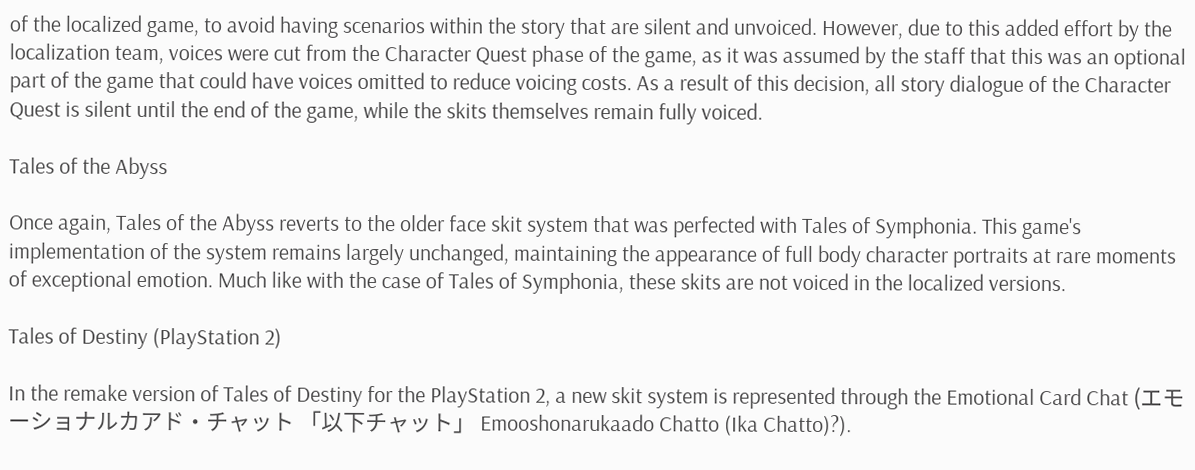of the localized game, to avoid having scenarios within the story that are silent and unvoiced. However, due to this added effort by the localization team, voices were cut from the Character Quest phase of the game, as it was assumed by the staff that this was an optional part of the game that could have voices omitted to reduce voicing costs. As a result of this decision, all story dialogue of the Character Quest is silent until the end of the game, while the skits themselves remain fully voiced.

Tales of the Abyss

Once again, Tales of the Abyss reverts to the older face skit system that was perfected with Tales of Symphonia. This game's implementation of the system remains largely unchanged, maintaining the appearance of full body character portraits at rare moments of exceptional emotion. Much like with the case of Tales of Symphonia, these skits are not voiced in the localized versions.

Tales of Destiny (PlayStation 2)

In the remake version of Tales of Destiny for the PlayStation 2, a new skit system is represented through the Emotional Card Chat (エモーショナルカアド・チャット 「以下チャット」 Emooshonarukaado Chatto (Ika Chatto)?).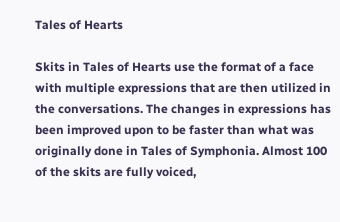Tales of Hearts

Skits in Tales of Hearts use the format of a face with multiple expressions that are then utilized in the conversations. The changes in expressions has been improved upon to be faster than what was originally done in Tales of Symphonia. Almost 100 of the skits are fully voiced,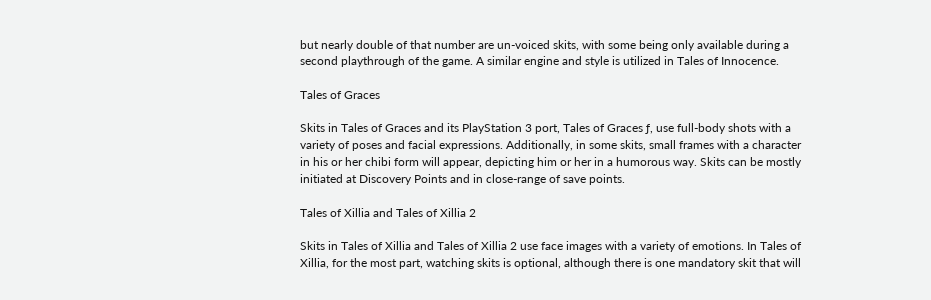but nearly double of that number are un-voiced skits, with some being only available during a second playthrough of the game. A similar engine and style is utilized in Tales of Innocence.

Tales of Graces

Skits in Tales of Graces and its PlayStation 3 port, Tales of Graces ƒ, use full-body shots with a variety of poses and facial expressions. Additionally, in some skits, small frames with a character in his or her chibi form will appear, depicting him or her in a humorous way. Skits can be mostly initiated at Discovery Points and in close-range of save points.

Tales of Xillia and Tales of Xillia 2

Skits in Tales of Xillia and Tales of Xillia 2 use face images with a variety of emotions. In Tales of Xillia, for the most part, watching skits is optional, although there is one mandatory skit that will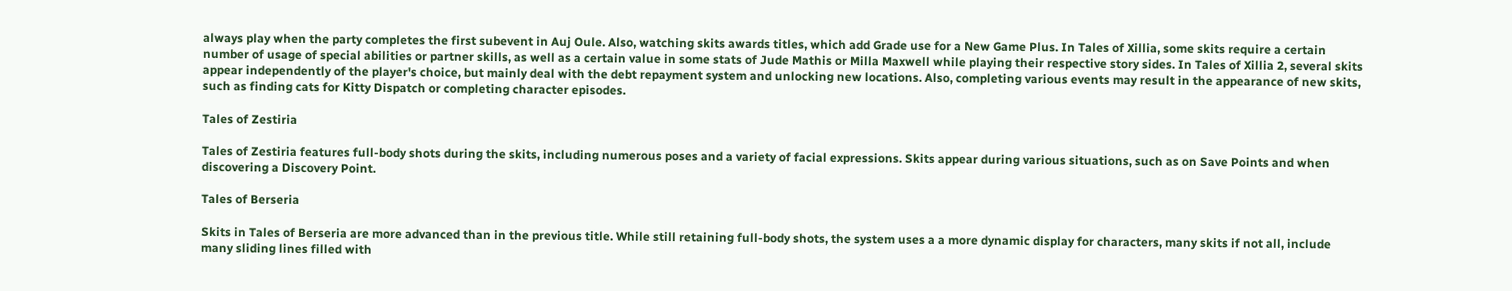always play when the party completes the first subevent in Auj Oule. Also, watching skits awards titles, which add Grade use for a New Game Plus. In Tales of Xillia, some skits require a certain number of usage of special abilities or partner skills, as well as a certain value in some stats of Jude Mathis or Milla Maxwell while playing their respective story sides. In Tales of Xillia 2, several skits appear independently of the player's choice, but mainly deal with the debt repayment system and unlocking new locations. Also, completing various events may result in the appearance of new skits, such as finding cats for Kitty Dispatch or completing character episodes.

Tales of Zestiria

Tales of Zestiria features full-body shots during the skits, including numerous poses and a variety of facial expressions. Skits appear during various situations, such as on Save Points and when discovering a Discovery Point.

Tales of Berseria

Skits in Tales of Berseria are more advanced than in the previous title. While still retaining full-body shots, the system uses a a more dynamic display for characters, many skits if not all, include many sliding lines filled with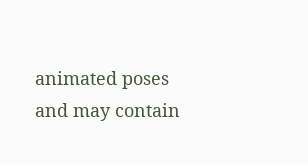animated poses and may contain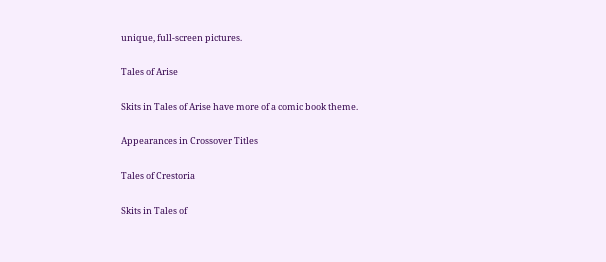unique, full-screen pictures.

Tales of Arise

Skits in Tales of Arise have more of a comic book theme.

Appearances in Crossover Titles

Tales of Crestoria

Skits in Tales of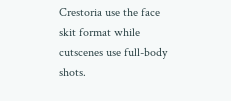Crestoria use the face skit format while cutscenes use full-body shots.